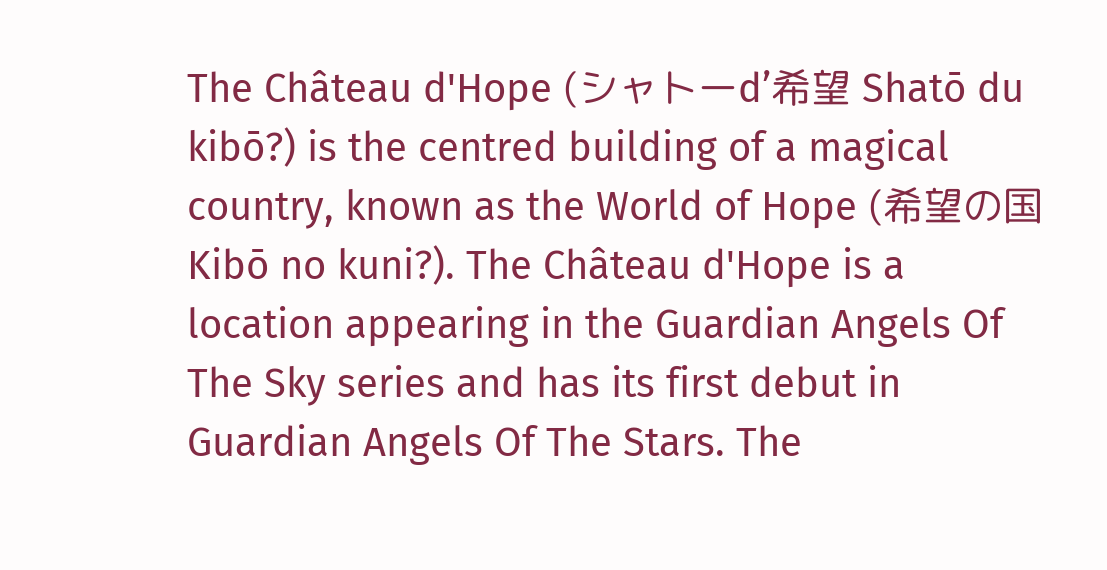The Château d'Hope (シャトーd’希望 Shatō du kibō?) is the centred building of a magical country, known as the World of Hope (希望の国 Kibō no kuni?). The Château d'Hope is a location appearing in the Guardian Angels Of The Sky series and has its first debut in Guardian Angels Of The Stars. The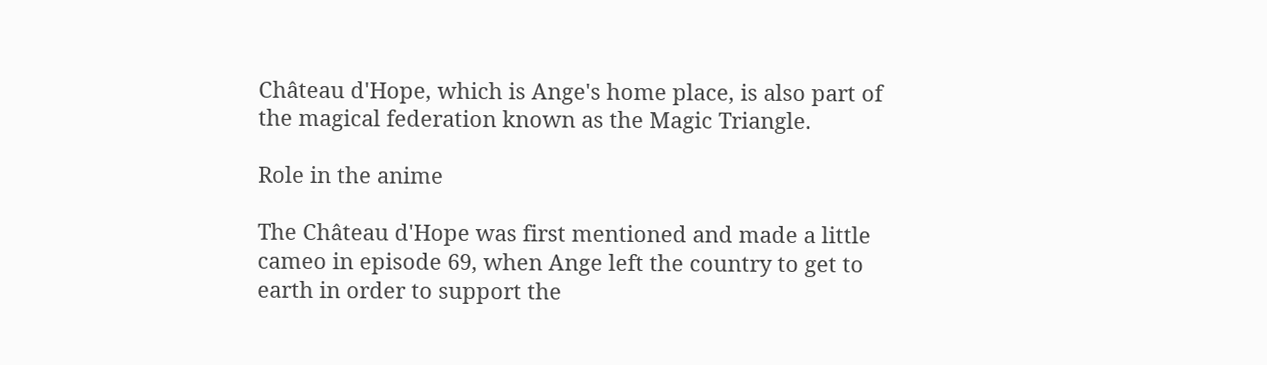Château d'Hope, which is Ange's home place, is also part of the magical federation known as the Magic Triangle.

Role in the anime

The Château d'Hope was first mentioned and made a little cameo in episode 69, when Ange left the country to get to earth in order to support the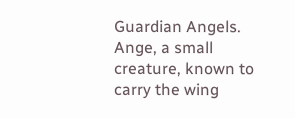Guardian Angels. Ange, a small creature, known to carry the wing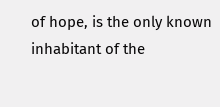of hope, is the only known inhabitant of the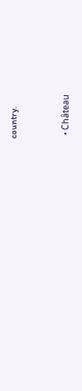country.


  • Château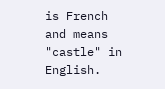is French and means "castle" in English.